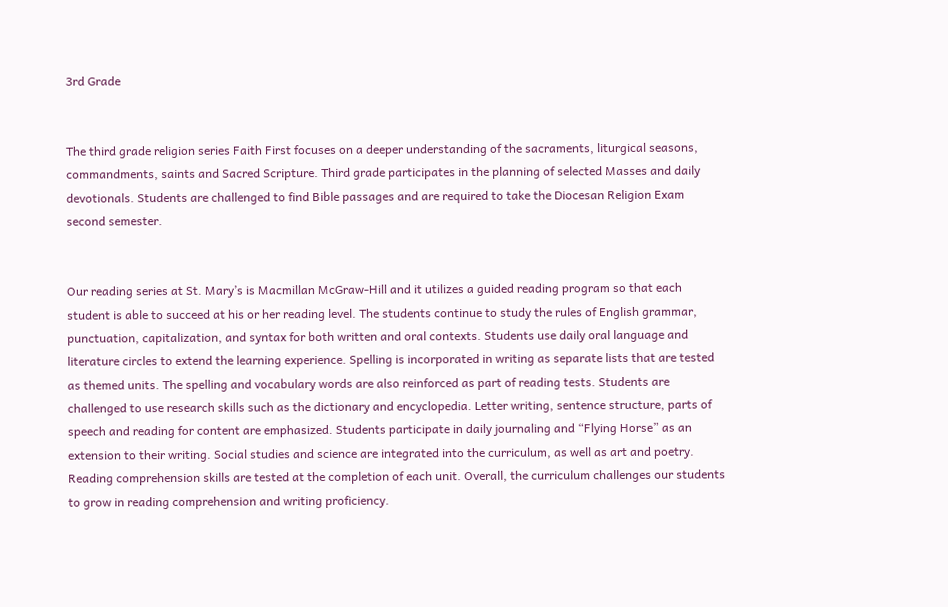3rd Grade


The third grade religion series Faith First focuses on a deeper understanding of the sacraments, liturgical seasons, commandments, saints and Sacred Scripture. Third grade participates in the planning of selected Masses and daily devotionals. Students are challenged to find Bible passages and are required to take the Diocesan Religion Exam second semester.


Our reading series at St. Mary’s is Macmillan McGraw-Hill and it utilizes a guided reading program so that each student is able to succeed at his or her reading level. The students continue to study the rules of English grammar, punctuation, capitalization, and syntax for both written and oral contexts. Students use daily oral language and literature circles to extend the learning experience. Spelling is incorporated in writing as separate lists that are tested as themed units. The spelling and vocabulary words are also reinforced as part of reading tests. Students are challenged to use research skills such as the dictionary and encyclopedia. Letter writing, sentence structure, parts of speech and reading for content are emphasized. Students participate in daily journaling and “Flying Horse” as an extension to their writing. Social studies and science are integrated into the curriculum, as well as art and poetry. Reading comprehension skills are tested at the completion of each unit. Overall, the curriculum challenges our students to grow in reading comprehension and writing proficiency.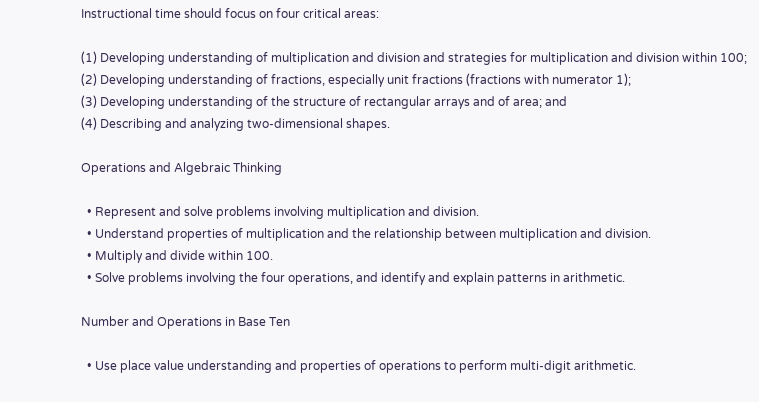Instructional time should focus on four critical areas:

(1) Developing understanding of multiplication and division and strategies for multiplication and division within 100;
(2) Developing understanding of fractions, especially unit fractions (fractions with numerator 1);
(3) Developing understanding of the structure of rectangular arrays and of area; and
(4) Describing and analyzing two-dimensional shapes.

Operations and Algebraic Thinking

  • Represent and solve problems involving multiplication and division.
  • Understand properties of multiplication and the relationship between multiplication and division.
  • Multiply and divide within 100.
  • Solve problems involving the four operations, and identify and explain patterns in arithmetic.

Number and Operations in Base Ten

  • Use place value understanding and properties of operations to perform multi-digit arithmetic.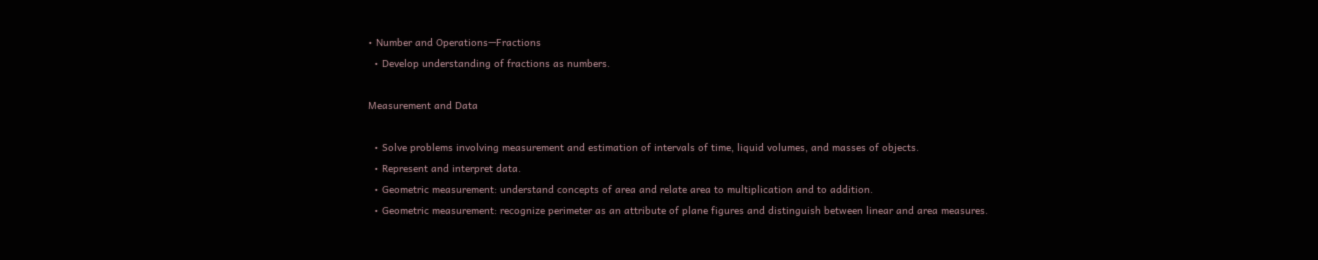• Number and Operations—Fractions
  • Develop understanding of fractions as numbers.

Measurement and Data

  • Solve problems involving measurement and estimation of intervals of time, liquid volumes, and masses of objects.
  • Represent and interpret data.
  • Geometric measurement: understand concepts of area and relate area to multiplication and to addition.
  • Geometric measurement: recognize perimeter as an attribute of plane figures and distinguish between linear and area measures.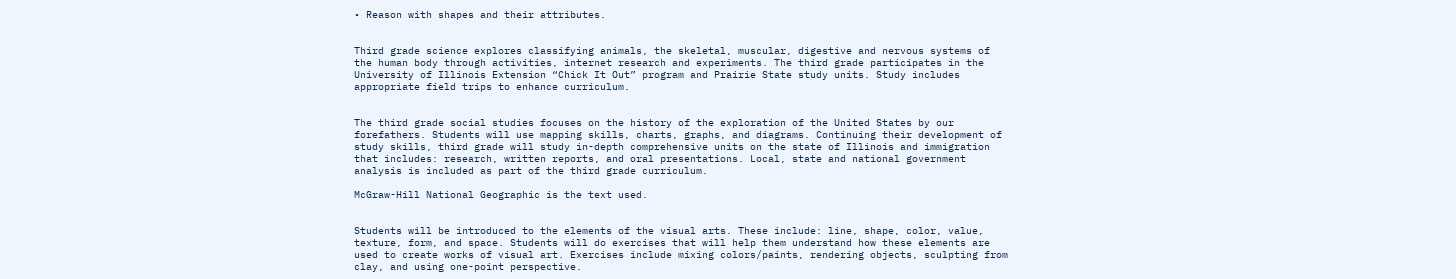• Reason with shapes and their attributes.


Third grade science explores classifying animals, the skeletal, muscular, digestive and nervous systems of the human body through activities, internet research and experiments. The third grade participates in the University of Illinois Extension “Chick It Out” program and Prairie State study units. Study includes appropriate field trips to enhance curriculum.


The third grade social studies focuses on the history of the exploration of the United States by our forefathers. Students will use mapping skills, charts, graphs, and diagrams. Continuing their development of study skills, third grade will study in-depth comprehensive units on the state of Illinois and immigration that includes: research, written reports, and oral presentations. Local, state and national government analysis is included as part of the third grade curriculum.

McGraw-Hill National Geographic is the text used.


Students will be introduced to the elements of the visual arts. These include: line, shape, color, value, texture, form, and space. Students will do exercises that will help them understand how these elements are used to create works of visual art. Exercises include mixing colors/paints, rendering objects, sculpting from clay, and using one-point perspective.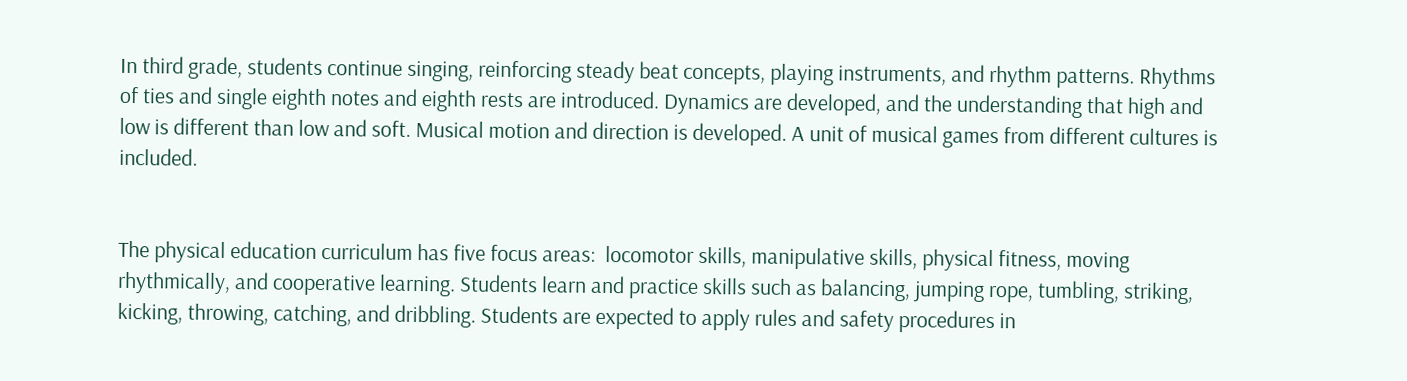In third grade, students continue singing, reinforcing steady beat concepts, playing instruments, and rhythm patterns. Rhythms of ties and single eighth notes and eighth rests are introduced. Dynamics are developed, and the understanding that high and low is different than low and soft. Musical motion and direction is developed. A unit of musical games from different cultures is included.


The physical education curriculum has five focus areas:  locomotor skills, manipulative skills, physical fitness, moving rhythmically, and cooperative learning. Students learn and practice skills such as balancing, jumping rope, tumbling, striking, kicking, throwing, catching, and dribbling. Students are expected to apply rules and safety procedures in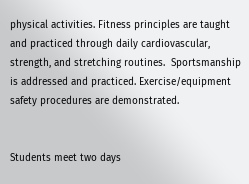physical activities. Fitness principles are taught and practiced through daily cardiovascular, strength, and stretching routines.  Sportsmanship is addressed and practiced. Exercise/equipment safety procedures are demonstrated.


Students meet two days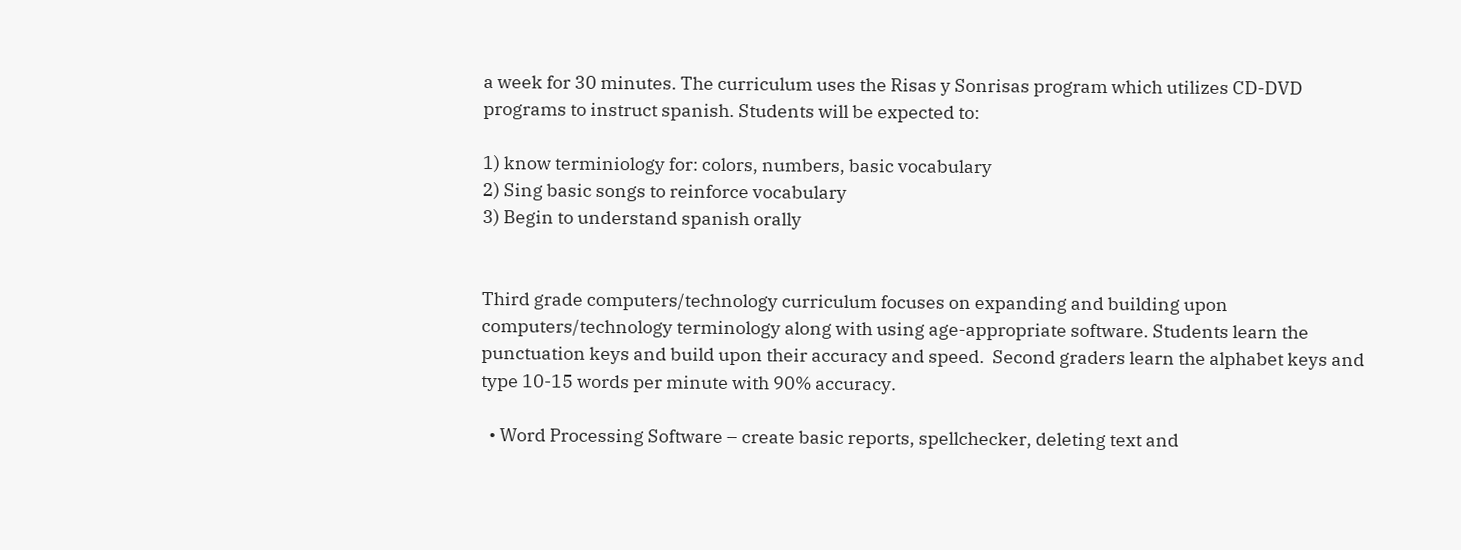a week for 30 minutes. The curriculum uses the Risas y Sonrisas program which utilizes CD-DVD programs to instruct spanish. Students will be expected to:

1) know terminiology for: colors, numbers, basic vocabulary
2) Sing basic songs to reinforce vocabulary
3) Begin to understand spanish orally


Third grade computers/technology curriculum focuses on expanding and building upon computers/technology terminology along with using age-appropriate software. Students learn the punctuation keys and build upon their accuracy and speed.  Second graders learn the alphabet keys and type 10-15 words per minute with 90% accuracy.

  • Word Processing Software – create basic reports, spellchecker, deleting text and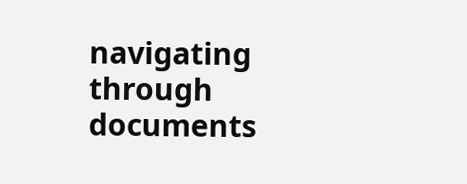navigating through documents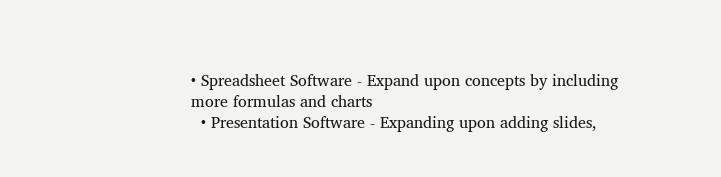• Spreadsheet Software - Expand upon concepts by including more formulas and charts
  • Presentation Software - Expanding upon adding slides,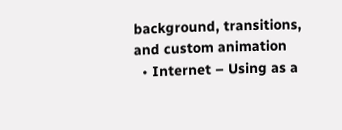background, transitions, and custom animation
  • Internet – Using as a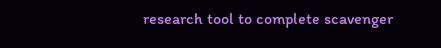research tool to complete scavenger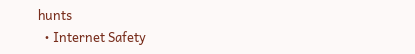hunts
  • Internet Safety